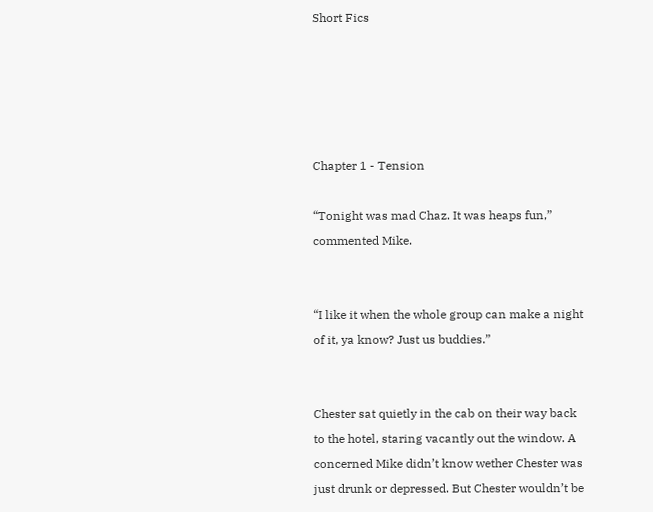Short Fics





Chapter 1 - Tension

“Tonight was mad Chaz. It was heaps fun,” commented Mike.


“I like it when the whole group can make a night of it, ya know? Just us buddies.”


Chester sat quietly in the cab on their way back to the hotel, staring vacantly out the window. A concerned Mike didn’t know wether Chester was just drunk or depressed. But Chester wouldn’t be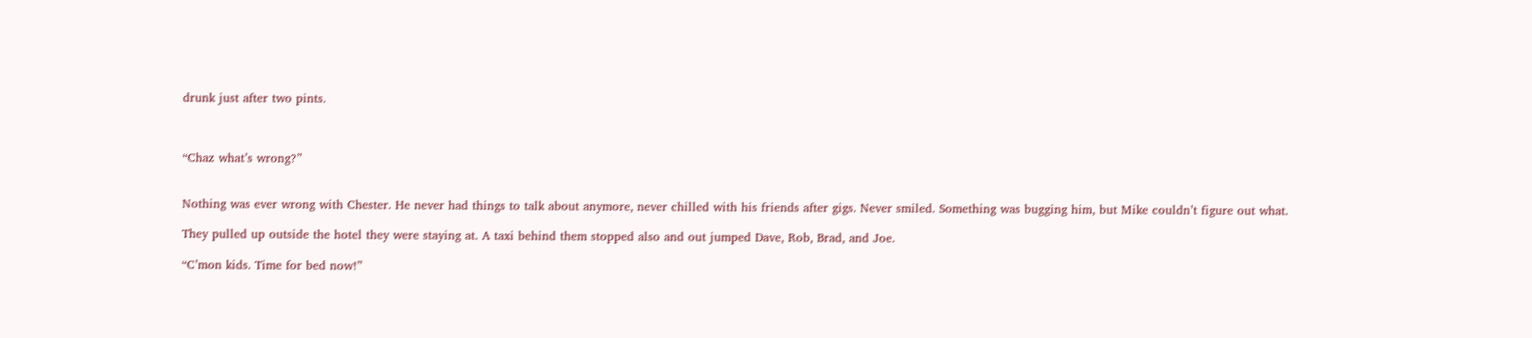drunk just after two pints.



“Chaz what’s wrong?”


Nothing was ever wrong with Chester. He never had things to talk about anymore, never chilled with his friends after gigs. Never smiled. Something was bugging him, but Mike couldn’t figure out what.

They pulled up outside the hotel they were staying at. A taxi behind them stopped also and out jumped Dave, Rob, Brad, and Joe.

“C’mon kids. Time for bed now!”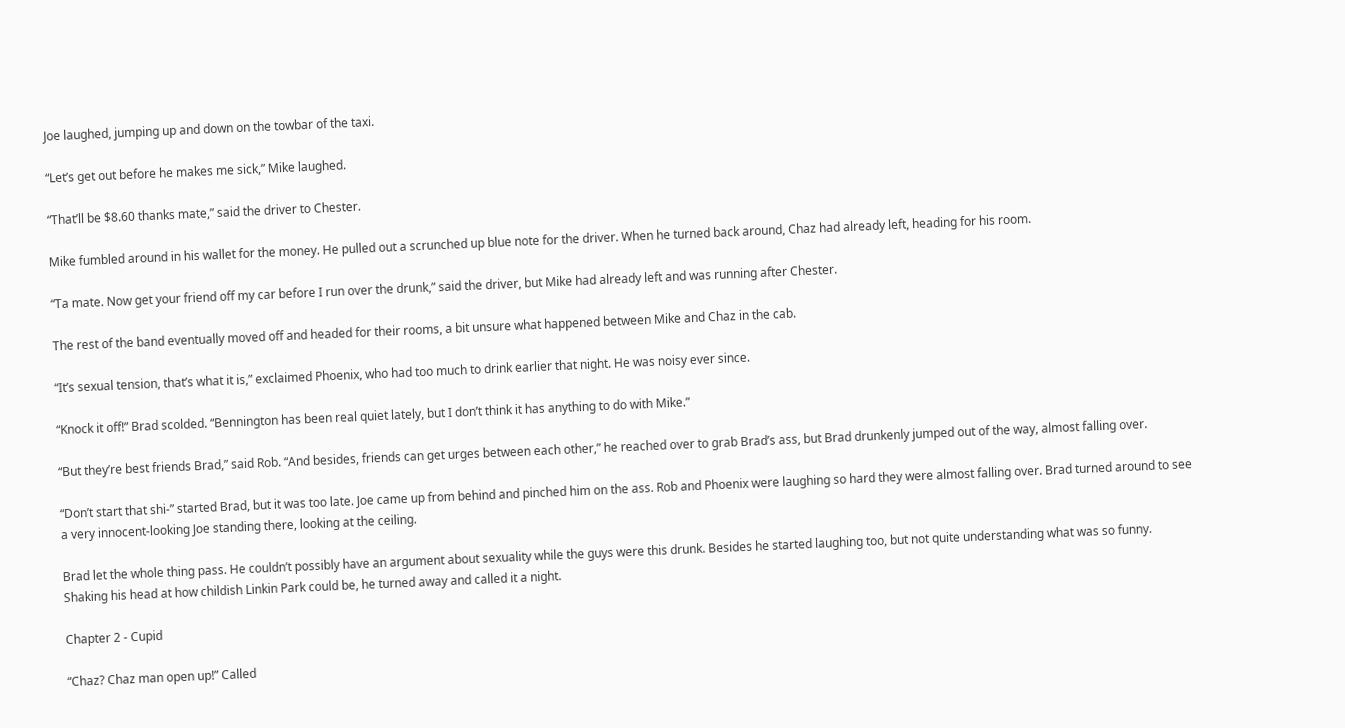Joe laughed, jumping up and down on the towbar of the taxi.

“Let’s get out before he makes me sick,” Mike laughed.

“That’ll be $8.60 thanks mate,” said the driver to Chester.

Mike fumbled around in his wallet for the money. He pulled out a scrunched up blue note for the driver. When he turned back around, Chaz had already left, heading for his room.

“Ta mate. Now get your friend off my car before I run over the drunk,” said the driver, but Mike had already left and was running after Chester.

The rest of the band eventually moved off and headed for their rooms, a bit unsure what happened between Mike and Chaz in the cab.

“It’s sexual tension, that’s what it is,” exclaimed Phoenix, who had too much to drink earlier that night. He was noisy ever since.

“Knock it off!” Brad scolded. “Bennington has been real quiet lately, but I don’t think it has anything to do with Mike.”

“But they’re best friends Brad,” said Rob. “And besides, friends can get urges between each other,” he reached over to grab Brad’s ass, but Brad drunkenly jumped out of the way, almost falling over.

“Don’t start that shi-” started Brad, but it was too late. Joe came up from behind and pinched him on the ass. Rob and Phoenix were laughing so hard they were almost falling over. Brad turned around to see a very innocent-looking Joe standing there, looking at the ceiling.

Brad let the whole thing pass. He couldn’t possibly have an argument about sexuality while the guys were this drunk. Besides he started laughing too, but not quite understanding what was so funny. Shaking his head at how childish Linkin Park could be, he turned away and called it a night.

Chapter 2 - Cupid

“Chaz? Chaz man open up!” Called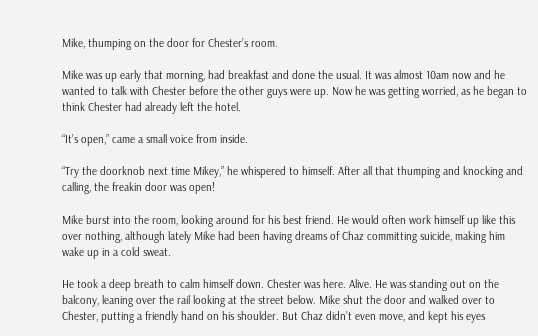Mike, thumping on the door for Chester’s room.

Mike was up early that morning, had breakfast and done the usual. It was almost 10am now and he wanted to talk with Chester before the other guys were up. Now he was getting worried, as he began to think Chester had already left the hotel.

“It’s open,” came a small voice from inside.

“Try the doorknob next time Mikey,” he whispered to himself. After all that thumping and knocking and calling, the freakin door was open!

Mike burst into the room, looking around for his best friend. He would often work himself up like this over nothing, although lately Mike had been having dreams of Chaz committing suicide, making him wake up in a cold sweat.

He took a deep breath to calm himself down. Chester was here. Alive. He was standing out on the balcony, leaning over the rail looking at the street below. Mike shut the door and walked over to Chester, putting a friendly hand on his shoulder. But Chaz didn’t even move, and kept his eyes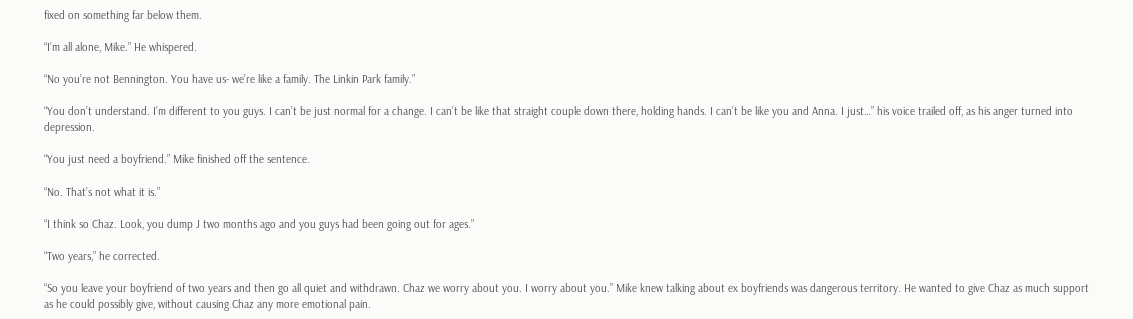fixed on something far below them.

“I’m all alone, Mike.” He whispered.

“No you’re not Bennington. You have us- we’re like a family. The Linkin Park family.”

“You don’t understand. I’m different to you guys. I can’t be just normal for a change. I can’t be like that straight couple down there, holding hands. I can’t be like you and Anna. I just…” his voice trailed off, as his anger turned into depression.

“You just need a boyfriend.” Mike finished off the sentence.

“No. That’s not what it is.”

“I think so Chaz. Look, you dump J two months ago and you guys had been going out for ages.”

“Two years,” he corrected.

“So you leave your boyfriend of two years and then go all quiet and withdrawn. Chaz we worry about you. I worry about you.” Mike knew talking about ex boyfriends was dangerous territory. He wanted to give Chaz as much support as he could possibly give, without causing Chaz any more emotional pain.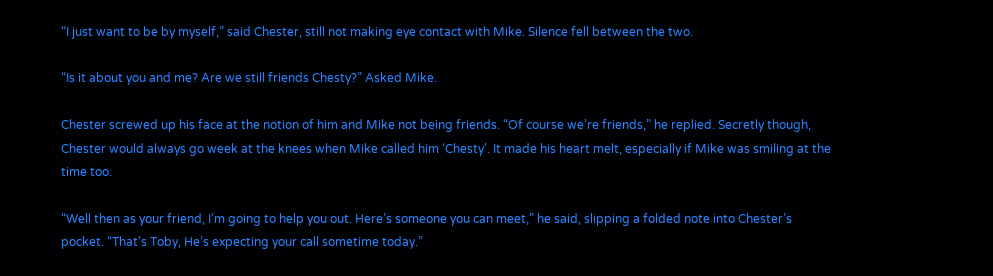“I just want to be by myself,” said Chester, still not making eye contact with Mike. Silence fell between the two.

“Is it about you and me? Are we still friends Chesty?” Asked Mike.

Chester screwed up his face at the notion of him and Mike not being friends. “Of course we’re friends,” he replied. Secretly though, Chester would always go week at the knees when Mike called him ‘Chesty’. It made his heart melt, especially if Mike was smiling at the time too.

“Well then as your friend, I’m going to help you out. Here’s someone you can meet,” he said, slipping a folded note into Chester’s pocket. “That’s Toby, He’s expecting your call sometime today.”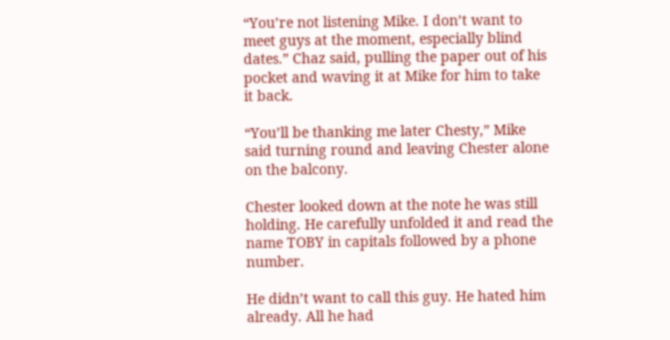“You’re not listening Mike. I don’t want to meet guys at the moment, especially blind dates.” Chaz said, pulling the paper out of his pocket and waving it at Mike for him to take it back.

“You’ll be thanking me later Chesty,” Mike said turning round and leaving Chester alone on the balcony.

Chester looked down at the note he was still holding. He carefully unfolded it and read the name TOBY in capitals followed by a phone number.

He didn’t want to call this guy. He hated him already. All he had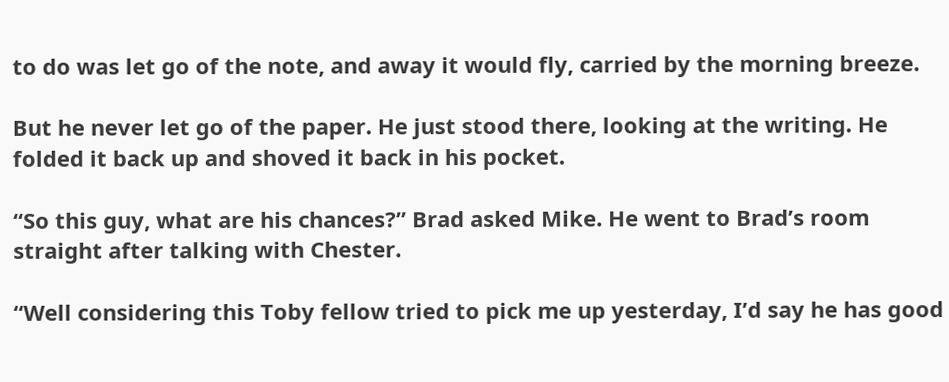to do was let go of the note, and away it would fly, carried by the morning breeze.

But he never let go of the paper. He just stood there, looking at the writing. He folded it back up and shoved it back in his pocket.

“So this guy, what are his chances?” Brad asked Mike. He went to Brad’s room straight after talking with Chester.

“Well considering this Toby fellow tried to pick me up yesterday, I’d say he has good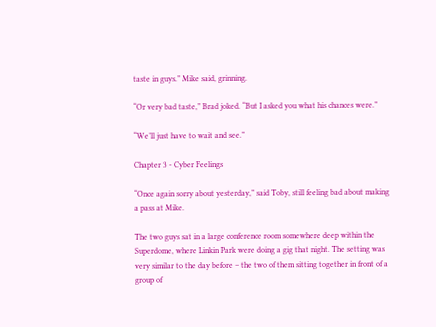taste in guys.” Mike said, grinning.

“Or very bad taste,” Brad joked. “But I asked you what his chances were.”

“We’ll just have to wait and see.”

Chapter 3 - Cyber Feelings

“Once again sorry about yesterday,” said Toby, still feeling bad about making a pass at Mike.

The two guys sat in a large conference room somewhere deep within the Superdome, where Linkin Park were doing a gig that night. The setting was very similar to the day before – the two of them sitting together in front of a group of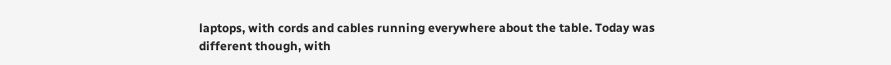laptops, with cords and cables running everywhere about the table. Today was different though, with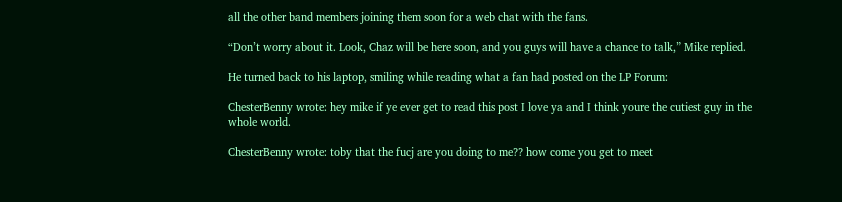all the other band members joining them soon for a web chat with the fans.

“Don’t worry about it. Look, Chaz will be here soon, and you guys will have a chance to talk,” Mike replied.

He turned back to his laptop, smiling while reading what a fan had posted on the LP Forum:

ChesterBenny wrote: hey mike if ye ever get to read this post I love ya and I think youre the cutiest guy in the whole world.

ChesterBenny wrote: toby that the fucj are you doing to me?? how come you get to meet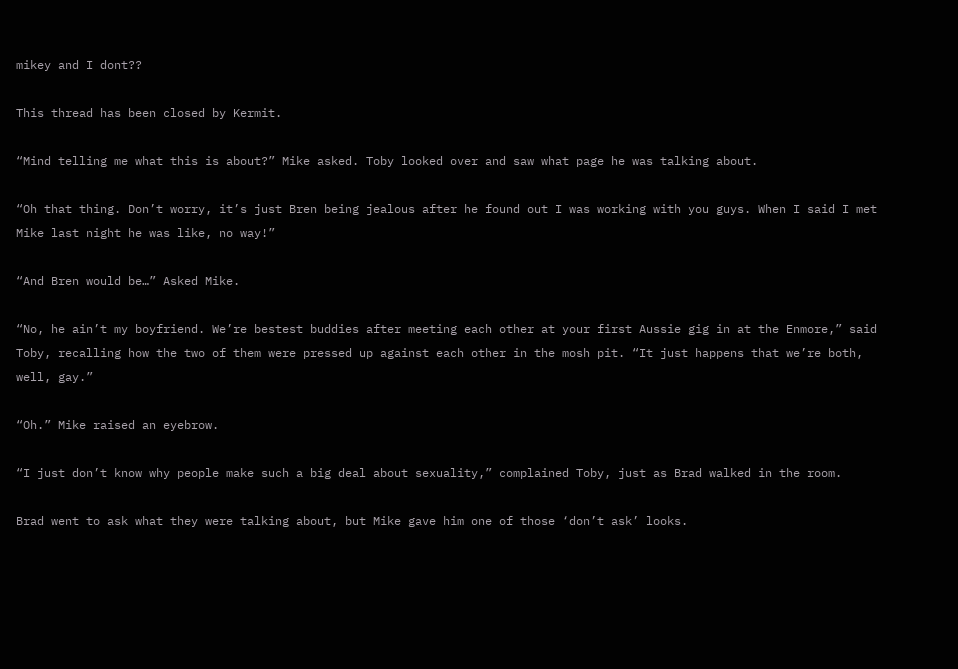mikey and I dont??

This thread has been closed by Kermit.

“Mind telling me what this is about?” Mike asked. Toby looked over and saw what page he was talking about.

“Oh that thing. Don’t worry, it’s just Bren being jealous after he found out I was working with you guys. When I said I met Mike last night he was like, no way!”

“And Bren would be…” Asked Mike.

“No, he ain’t my boyfriend. We’re bestest buddies after meeting each other at your first Aussie gig in at the Enmore,” said Toby, recalling how the two of them were pressed up against each other in the mosh pit. “It just happens that we’re both, well, gay.”

“Oh.” Mike raised an eyebrow.

“I just don’t know why people make such a big deal about sexuality,” complained Toby, just as Brad walked in the room.

Brad went to ask what they were talking about, but Mike gave him one of those ‘don’t ask’ looks.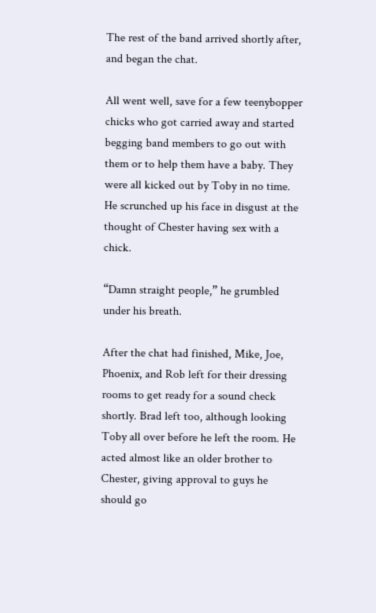The rest of the band arrived shortly after, and began the chat.

All went well, save for a few teenybopper chicks who got carried away and started begging band members to go out with them or to help them have a baby. They were all kicked out by Toby in no time. He scrunched up his face in disgust at the thought of Chester having sex with a chick.

“Damn straight people,” he grumbled under his breath.

After the chat had finished, Mike, Joe, Phoenix, and Rob left for their dressing rooms to get ready for a sound check shortly. Brad left too, although looking Toby all over before he left the room. He acted almost like an older brother to Chester, giving approval to guys he should go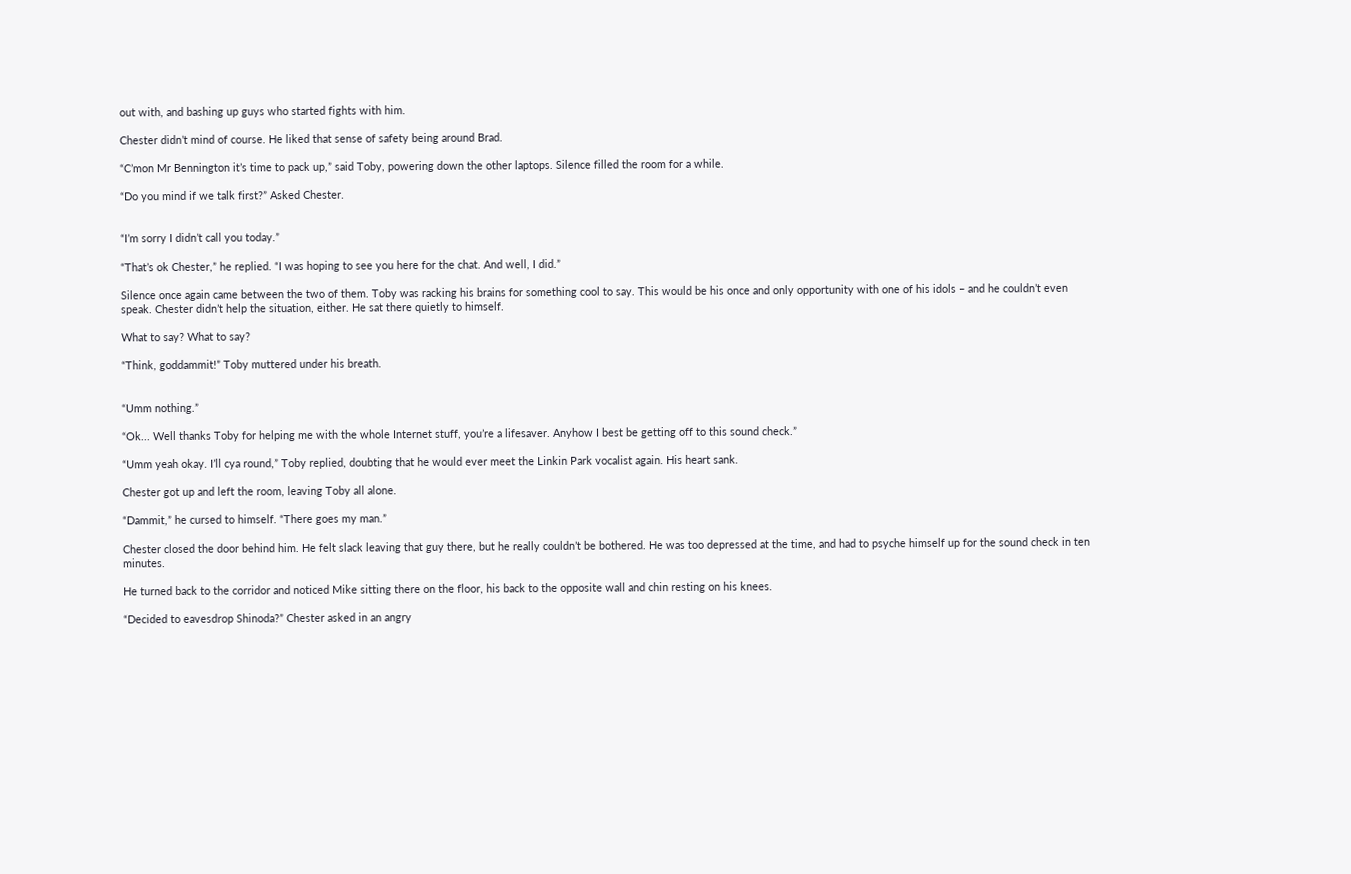out with, and bashing up guys who started fights with him.

Chester didn’t mind of course. He liked that sense of safety being around Brad.

“C’mon Mr Bennington it’s time to pack up,” said Toby, powering down the other laptops. Silence filled the room for a while.

“Do you mind if we talk first?” Asked Chester.


“I’m sorry I didn’t call you today.”

“That’s ok Chester,” he replied. “I was hoping to see you here for the chat. And well, I did.”

Silence once again came between the two of them. Toby was racking his brains for something cool to say. This would be his once and only opportunity with one of his idols – and he couldn’t even speak. Chester didn’t help the situation, either. He sat there quietly to himself.

What to say? What to say?

“Think, goddammit!” Toby muttered under his breath.


“Umm nothing.”

“Ok... Well thanks Toby for helping me with the whole Internet stuff, you’re a lifesaver. Anyhow I best be getting off to this sound check.”

“Umm yeah okay. I’ll cya round,” Toby replied, doubting that he would ever meet the Linkin Park vocalist again. His heart sank.

Chester got up and left the room, leaving Toby all alone.

“Dammit,” he cursed to himself. “There goes my man.”

Chester closed the door behind him. He felt slack leaving that guy there, but he really couldn’t be bothered. He was too depressed at the time, and had to psyche himself up for the sound check in ten minutes.

He turned back to the corridor and noticed Mike sitting there on the floor, his back to the opposite wall and chin resting on his knees.

“Decided to eavesdrop Shinoda?” Chester asked in an angry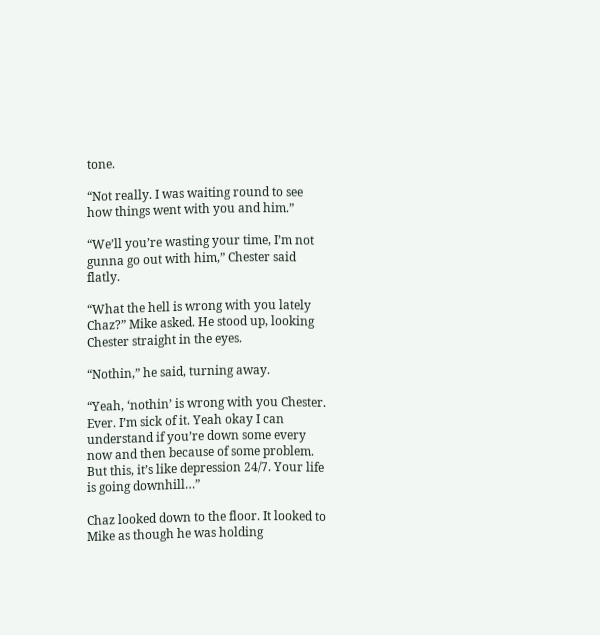tone.

“Not really. I was waiting round to see how things went with you and him.”

“We’ll you’re wasting your time, I’m not gunna go out with him,” Chester said flatly.

“What the hell is wrong with you lately Chaz?” Mike asked. He stood up, looking Chester straight in the eyes.

“Nothin,” he said, turning away.

“Yeah, ‘nothin’ is wrong with you Chester. Ever. I’m sick of it. Yeah okay I can understand if you’re down some every now and then because of some problem. But this, it’s like depression 24/7. Your life is going downhill…”

Chaz looked down to the floor. It looked to Mike as though he was holding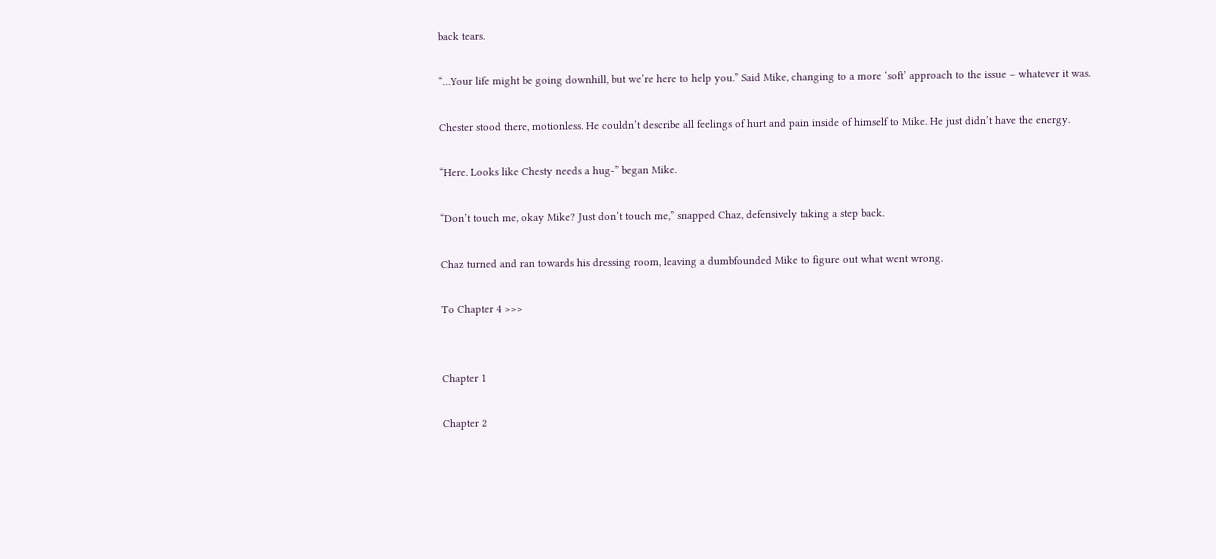back tears.

“…Your life might be going downhill, but we’re here to help you.” Said Mike, changing to a more ‘soft’ approach to the issue – whatever it was.

Chester stood there, motionless. He couldn’t describe all feelings of hurt and pain inside of himself to Mike. He just didn’t have the energy.

“Here. Looks like Chesty needs a hug-” began Mike.

“Don’t touch me, okay Mike? Just don’t touch me,” snapped Chaz, defensively taking a step back.

Chaz turned and ran towards his dressing room, leaving a dumbfounded Mike to figure out what went wrong.

To Chapter 4 >>>


Chapter 1

Chapter 2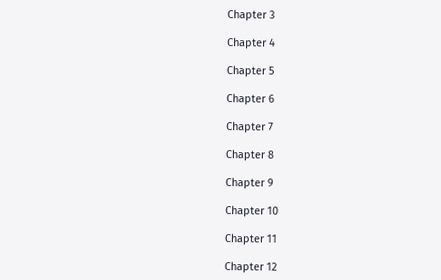Chapter 3

Chapter 4

Chapter 5

Chapter 6

Chapter 7

Chapter 8

Chapter 9

Chapter 10

Chapter 11

Chapter 12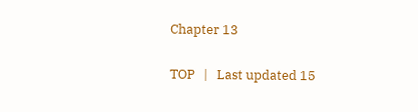Chapter 13

TOP   |   Last updated 15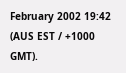February 2002 19:42 (AUS EST / +1000 GMT).